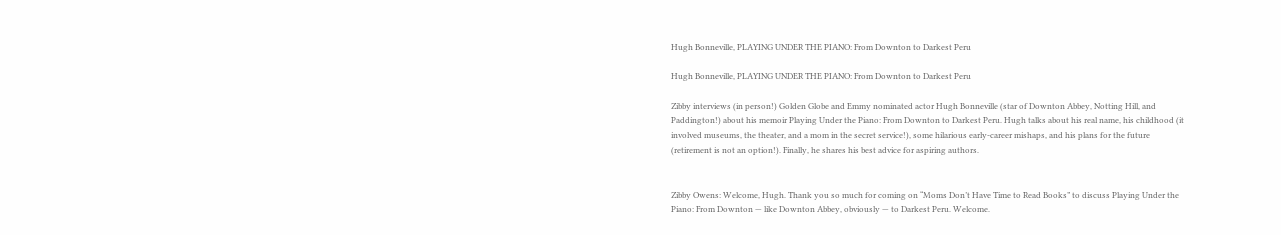Hugh Bonneville, PLAYING UNDER THE PIANO: From Downton to Darkest Peru

Hugh Bonneville, PLAYING UNDER THE PIANO: From Downton to Darkest Peru

Zibby interviews (in person!) Golden Globe and Emmy nominated actor Hugh Bonneville (star of Downton Abbey, Notting Hill, and Paddington!) about his memoir Playing Under the Piano: From Downton to Darkest Peru. Hugh talks about his real name, his childhood (it involved museums, the theater, and a mom in the secret service!), some hilarious early-career mishaps, and his plans for the future (retirement is not an option!). Finally, he shares his best advice for aspiring authors.


Zibby Owens: Welcome, Hugh. Thank you so much for coming on “Moms Don’t Have Time to Read Books” to discuss Playing Under the Piano: From Downton — like Downton Abbey, obviously — to Darkest Peru. Welcome.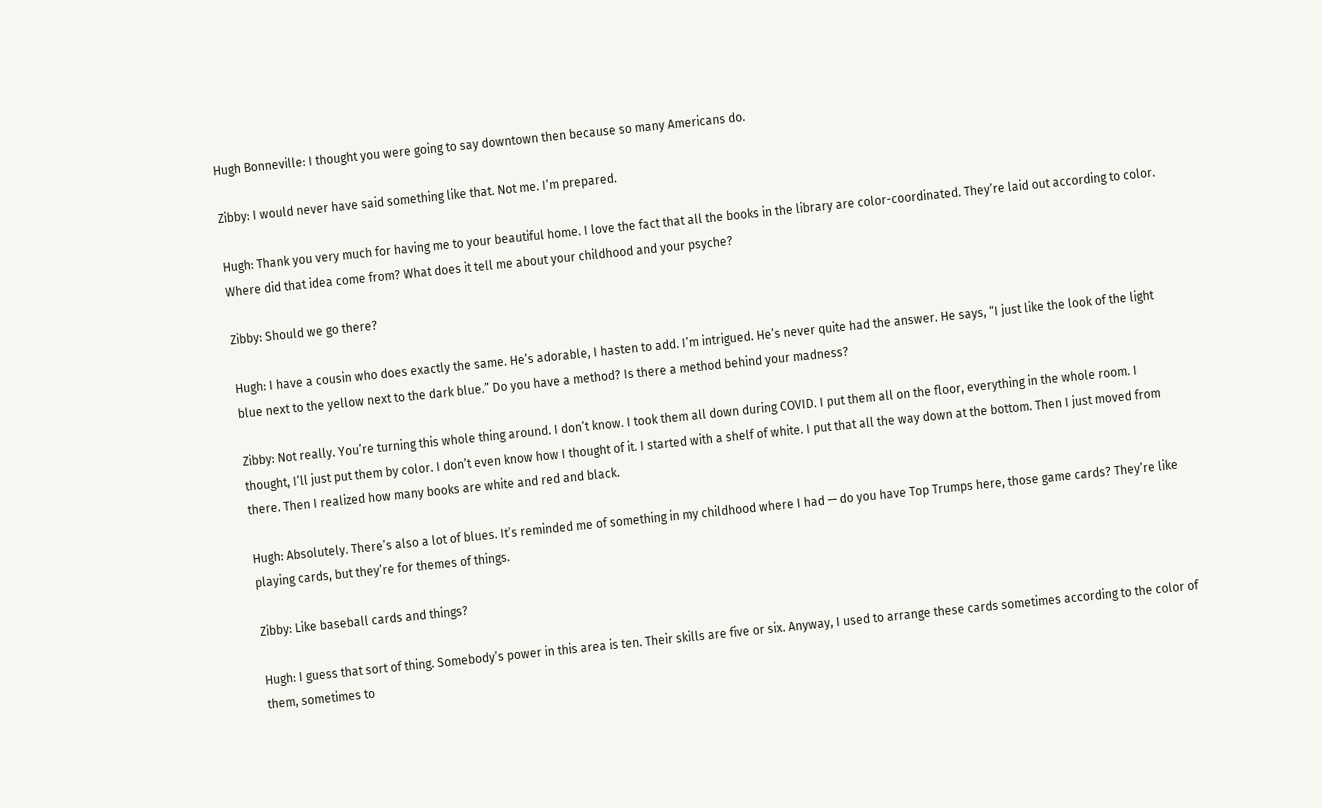Hugh Bonneville: I thought you were going to say downtown then because so many Americans do.

Zibby: I would never have said something like that. Not me. I’m prepared.

Hugh: Thank you very much for having me to your beautiful home. I love the fact that all the books in the library are color-coordinated. They’re laid out according to color. Where did that idea come from? What does it tell me about your childhood and your psyche?

Zibby: Should we go there?

Hugh: I have a cousin who does exactly the same. He’s adorable, I hasten to add. I’m intrigued. He’s never quite had the answer. He says, “I just like the look of the light blue next to the yellow next to the dark blue.” Do you have a method? Is there a method behind your madness?

Zibby: Not really. You’re turning this whole thing around. I don’t know. I took them all down during COVID. I put them all on the floor, everything in the whole room. I thought, I’ll just put them by color. I don’t even know how I thought of it. I started with a shelf of white. I put that all the way down at the bottom. Then I just moved from there. Then I realized how many books are white and red and black.

Hugh: Absolutely. There’s also a lot of blues. It’s reminded me of something in my childhood where I had — do you have Top Trumps here, those game cards? They’re like playing cards, but they’re for themes of things.

Zibby: Like baseball cards and things?

Hugh: I guess that sort of thing. Somebody’s power in this area is ten. Their skills are five or six. Anyway, I used to arrange these cards sometimes according to the color of them, sometimes to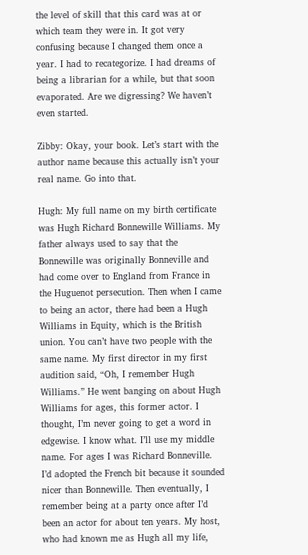the level of skill that this card was at or which team they were in. It got very confusing because I changed them once a year. I had to recategorize. I had dreams of being a librarian for a while, but that soon evaporated. Are we digressing? We haven’t even started.

Zibby: Okay, your book. Let’s start with the author name because this actually isn’t your real name. Go into that.

Hugh: My full name on my birth certificate was Hugh Richard Bonnewille Williams. My father always used to say that the Bonnewille was originally Bonneville and had come over to England from France in the Huguenot persecution. Then when I came to being an actor, there had been a Hugh Williams in Equity, which is the British union. You can’t have two people with the same name. My first director in my first audition said, “Oh, I remember Hugh Williams.” He went banging on about Hugh Williams for ages, this former actor. I thought, I’m never going to get a word in edgewise. I know what. I’ll use my middle name. For ages I was Richard Bonneville. I’d adopted the French bit because it sounded nicer than Bonnewille. Then eventually, I remember being at a party once after I’d been an actor for about ten years. My host, who had known me as Hugh all my life,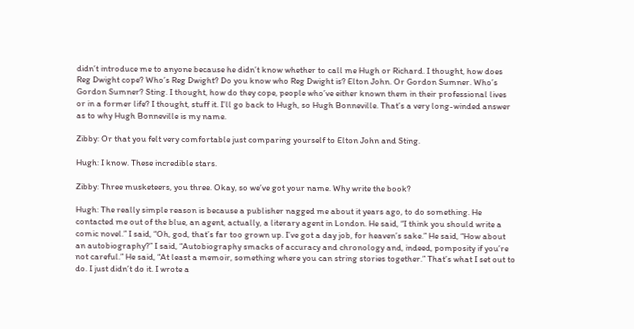didn’t introduce me to anyone because he didn’t know whether to call me Hugh or Richard. I thought, how does Reg Dwight cope? Who’s Reg Dwight? Do you know who Reg Dwight is? Elton John. Or Gordon Sumner. Who’s Gordon Sumner? Sting. I thought, how do they cope, people who’ve either known them in their professional lives or in a former life? I thought, stuff it. I’ll go back to Hugh, so Hugh Bonneville. That’s a very long-winded answer as to why Hugh Bonneville is my name.

Zibby: Or that you felt very comfortable just comparing yourself to Elton John and Sting.

Hugh: I know. These incredible stars.

Zibby: Three musketeers, you three. Okay, so we’ve got your name. Why write the book?

Hugh: The really simple reason is because a publisher nagged me about it years ago, to do something. He contacted me out of the blue, an agent, actually, a literary agent in London. He said, “I think you should write a comic novel.” I said, “Oh, god, that’s far too grown up. I’ve got a day job, for heaven’s sake.” He said, “How about an autobiography?” I said, “Autobiography smacks of accuracy and chronology and, indeed, pomposity if you’re not careful.” He said, “At least a memoir, something where you can string stories together.” That’s what I set out to do. I just didn’t do it. I wrote a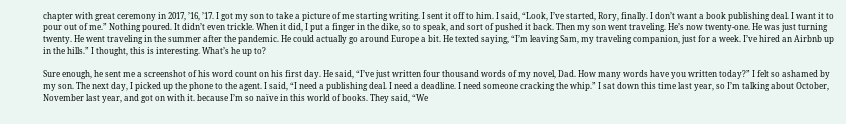chapter with great ceremony in 2017, ’16, ’17. I got my son to take a picture of me starting writing. I sent it off to him. I said, “Look, I’ve started, Rory, finally. I don’t want a book publishing deal. I want it to pour out of me.” Nothing poured. It didn’t even trickle. When it did, I put a finger in the dike, so to speak, and sort of pushed it back. Then my son went traveling. He’s now twenty-one. He was just turning twenty. He went traveling in the summer after the pandemic. He could actually go around Europe a bit. He texted saying, “I’m leaving Sam, my traveling companion, just for a week. I’ve hired an Airbnb up in the hills.” I thought, this is interesting. What’s he up to?

Sure enough, he sent me a screenshot of his word count on his first day. He said, “I’ve just written four thousand words of my novel, Dad. How many words have you written today?” I felt so ashamed by my son. The next day, I picked up the phone to the agent. I said, “I need a publishing deal. I need a deadline. I need someone cracking the whip.” I sat down this time last year, so I’m talking about October, November last year, and got on with it. because I’m so naïve in this world of books. They said, “We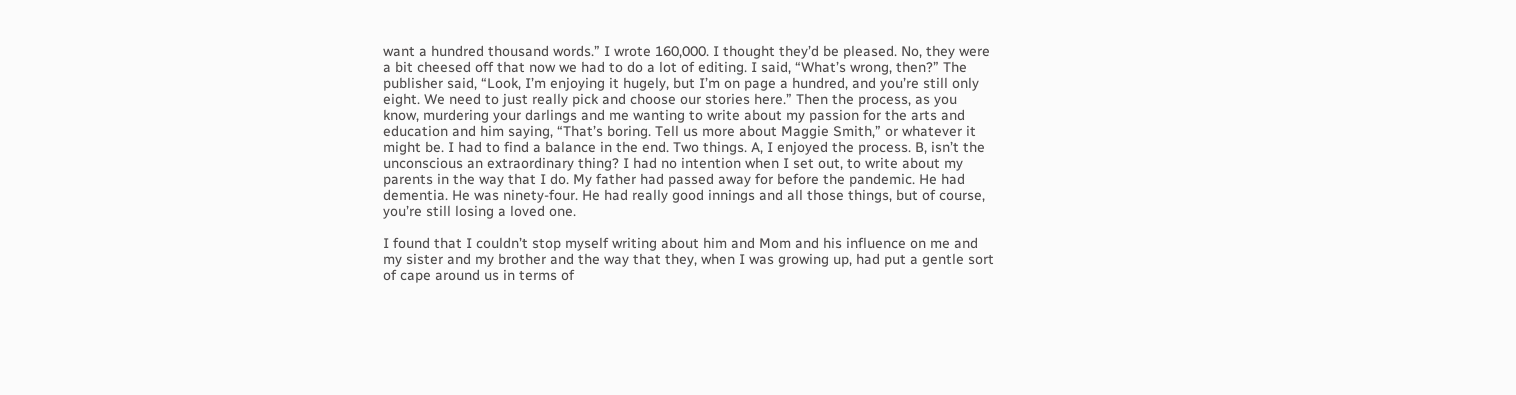want a hundred thousand words.” I wrote 160,000. I thought they’d be pleased. No, they were a bit cheesed off that now we had to do a lot of editing. I said, “What’s wrong, then?” The publisher said, “Look, I’m enjoying it hugely, but I’m on page a hundred, and you’re still only eight. We need to just really pick and choose our stories here.” Then the process, as you know, murdering your darlings and me wanting to write about my passion for the arts and education and him saying, “That’s boring. Tell us more about Maggie Smith,” or whatever it might be. I had to find a balance in the end. Two things. A, I enjoyed the process. B, isn’t the unconscious an extraordinary thing? I had no intention when I set out, to write about my parents in the way that I do. My father had passed away for before the pandemic. He had dementia. He was ninety-four. He had really good innings and all those things, but of course, you’re still losing a loved one.

I found that I couldn’t stop myself writing about him and Mom and his influence on me and my sister and my brother and the way that they, when I was growing up, had put a gentle sort of cape around us in terms of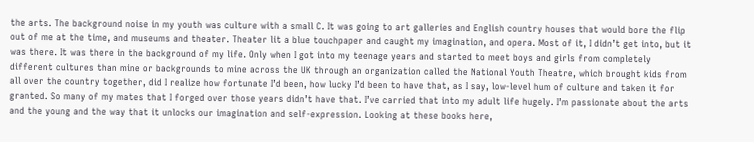the arts. The background noise in my youth was culture with a small C. It was going to art galleries and English country houses that would bore the flip out of me at the time, and museums and theater. Theater lit a blue touchpaper and caught my imagination, and opera. Most of it, I didn’t get into, but it was there. It was there in the background of my life. Only when I got into my teenage years and started to meet boys and girls from completely different cultures than mine or backgrounds to mine across the UK through an organization called the National Youth Theatre, which brought kids from all over the country together, did I realize how fortunate I’d been, how lucky I’d been to have that, as I say, low-level hum of culture and taken it for granted. So many of my mates that I forged over those years didn’t have that. I’ve carried that into my adult life hugely. I’m passionate about the arts and the young and the way that it unlocks our imagination and self-expression. Looking at these books here,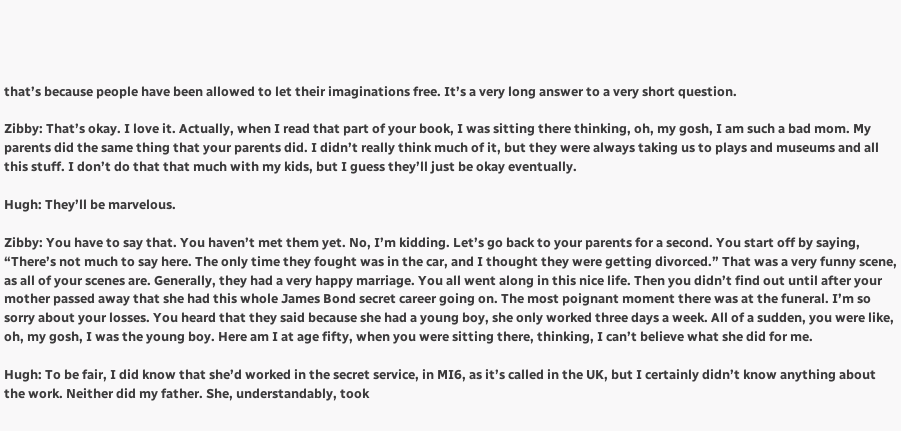that’s because people have been allowed to let their imaginations free. It’s a very long answer to a very short question.

Zibby: That’s okay. I love it. Actually, when I read that part of your book, I was sitting there thinking, oh, my gosh, I am such a bad mom. My parents did the same thing that your parents did. I didn’t really think much of it, but they were always taking us to plays and museums and all this stuff. I don’t do that that much with my kids, but I guess they’ll just be okay eventually.

Hugh: They’ll be marvelous.

Zibby: You have to say that. You haven’t met them yet. No, I’m kidding. Let’s go back to your parents for a second. You start off by saying, “There’s not much to say here. The only time they fought was in the car, and I thought they were getting divorced.” That was a very funny scene, as all of your scenes are. Generally, they had a very happy marriage. You all went along in this nice life. Then you didn’t find out until after your mother passed away that she had this whole James Bond secret career going on. The most poignant moment there was at the funeral. I’m so sorry about your losses. You heard that they said because she had a young boy, she only worked three days a week. All of a sudden, you were like, oh, my gosh, I was the young boy. Here am I at age fifty, when you were sitting there, thinking, I can’t believe what she did for me.

Hugh: To be fair, I did know that she’d worked in the secret service, in MI6, as it’s called in the UK, but I certainly didn’t know anything about the work. Neither did my father. She, understandably, took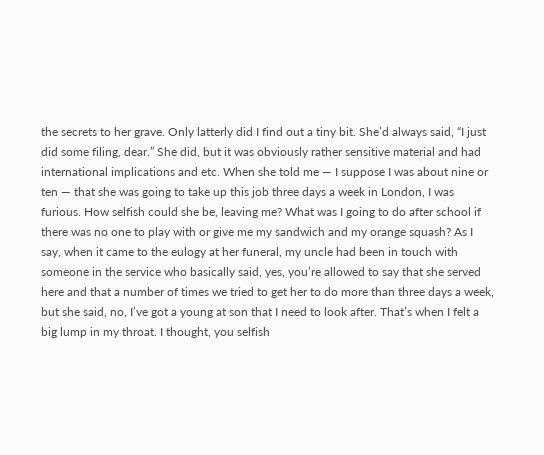the secrets to her grave. Only latterly did I find out a tiny bit. She’d always said, “I just did some filing, dear.” She did, but it was obviously rather sensitive material and had international implications and etc. When she told me — I suppose I was about nine or ten — that she was going to take up this job three days a week in London, I was furious. How selfish could she be, leaving me? What was I going to do after school if there was no one to play with or give me my sandwich and my orange squash? As I say, when it came to the eulogy at her funeral, my uncle had been in touch with someone in the service who basically said, yes, you’re allowed to say that she served here and that a number of times we tried to get her to do more than three days a week, but she said, no, I’ve got a young at son that I need to look after. That’s when I felt a big lump in my throat. I thought, you selfish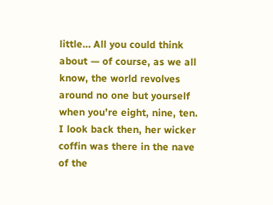little… All you could think about — of course, as we all know, the world revolves around no one but yourself when you’re eight, nine, ten. I look back then, her wicker coffin was there in the nave of the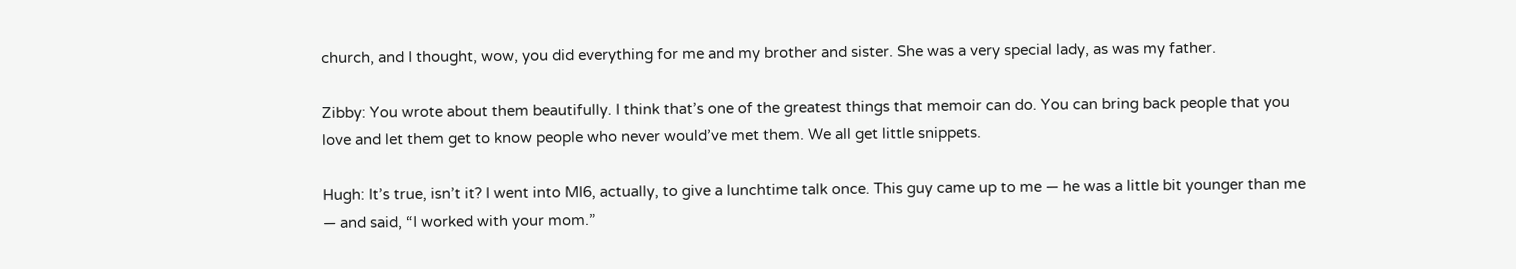church, and I thought, wow, you did everything for me and my brother and sister. She was a very special lady, as was my father.

Zibby: You wrote about them beautifully. I think that’s one of the greatest things that memoir can do. You can bring back people that you love and let them get to know people who never would’ve met them. We all get little snippets.

Hugh: It’s true, isn’t it? I went into MI6, actually, to give a lunchtime talk once. This guy came up to me — he was a little bit younger than me — and said, “I worked with your mom.”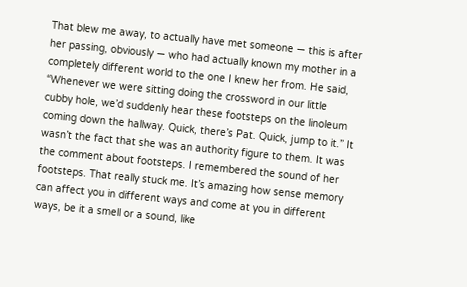That blew me away, to actually have met someone — this is after her passing, obviously — who had actually known my mother in a completely different world to the one I knew her from. He said, “Whenever we were sitting doing the crossword in our little cubby hole, we’d suddenly hear these footsteps on the linoleum coming down the hallway. Quick, there’s Pat. Quick, jump to it.” It wasn’t the fact that she was an authority figure to them. It was the comment about footsteps. I remembered the sound of her footsteps. That really stuck me. It’s amazing how sense memory can affect you in different ways and come at you in different ways, be it a smell or a sound, like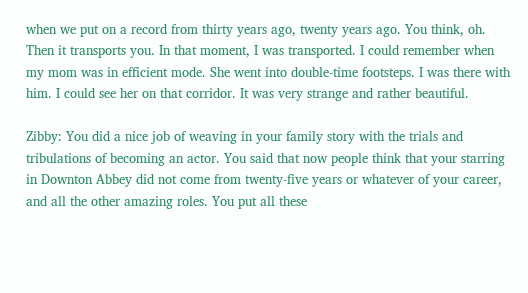when we put on a record from thirty years ago, twenty years ago. You think, oh. Then it transports you. In that moment, I was transported. I could remember when my mom was in efficient mode. She went into double-time footsteps. I was there with him. I could see her on that corridor. It was very strange and rather beautiful.

Zibby: You did a nice job of weaving in your family story with the trials and tribulations of becoming an actor. You said that now people think that your starring in Downton Abbey did not come from twenty-five years or whatever of your career, and all the other amazing roles. You put all these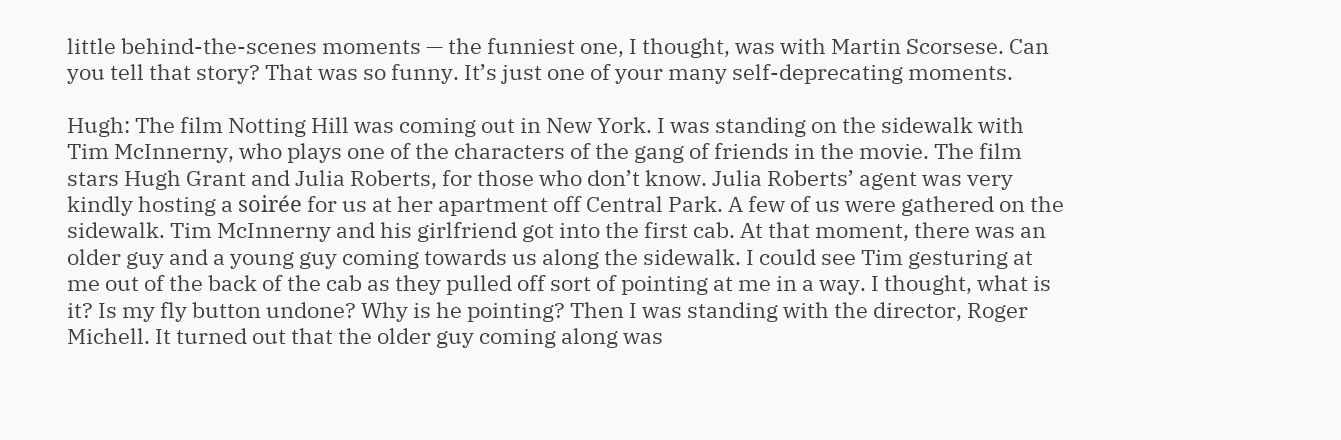little behind-the-scenes moments — the funniest one, I thought, was with Martin Scorsese. Can you tell that story? That was so funny. It’s just one of your many self-deprecating moments.

Hugh: The film Notting Hill was coming out in New York. I was standing on the sidewalk with Tim McInnerny, who plays one of the characters of the gang of friends in the movie. The film stars Hugh Grant and Julia Roberts, for those who don’t know. Julia Roberts’ agent was very kindly hosting a soirée for us at her apartment off Central Park. A few of us were gathered on the sidewalk. Tim McInnerny and his girlfriend got into the first cab. At that moment, there was an older guy and a young guy coming towards us along the sidewalk. I could see Tim gesturing at me out of the back of the cab as they pulled off sort of pointing at me in a way. I thought, what is it? Is my fly button undone? Why is he pointing? Then I was standing with the director, Roger Michell. It turned out that the older guy coming along was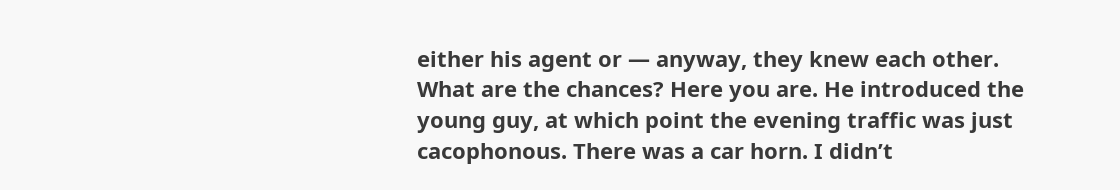either his agent or — anyway, they knew each other. What are the chances? Here you are. He introduced the young guy, at which point the evening traffic was just cacophonous. There was a car horn. I didn’t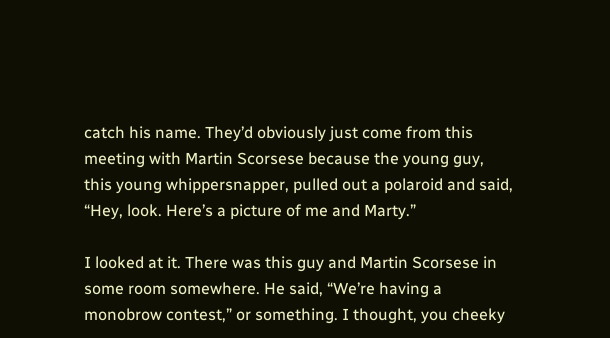catch his name. They’d obviously just come from this meeting with Martin Scorsese because the young guy, this young whippersnapper, pulled out a polaroid and said, “Hey, look. Here’s a picture of me and Marty.”

I looked at it. There was this guy and Martin Scorsese in some room somewhere. He said, “We’re having a monobrow contest,” or something. I thought, you cheeky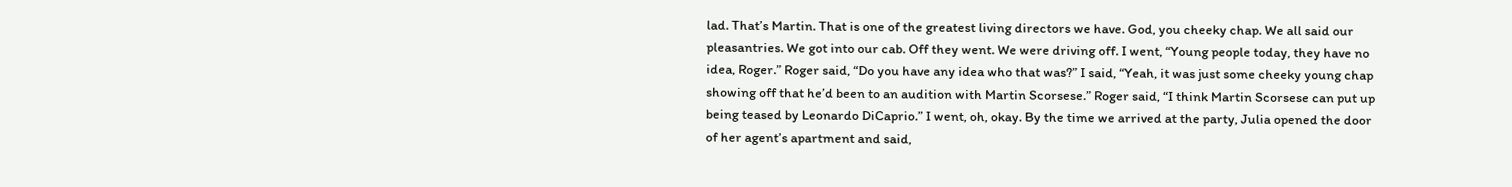lad. That’s Martin. That is one of the greatest living directors we have. God, you cheeky chap. We all said our pleasantries. We got into our cab. Off they went. We were driving off. I went, “Young people today, they have no idea, Roger.” Roger said, “Do you have any idea who that was?” I said, “Yeah, it was just some cheeky young chap showing off that he’d been to an audition with Martin Scorsese.” Roger said, “I think Martin Scorsese can put up being teased by Leonardo DiCaprio.” I went, oh, okay. By the time we arrived at the party, Julia opened the door of her agent’s apartment and said,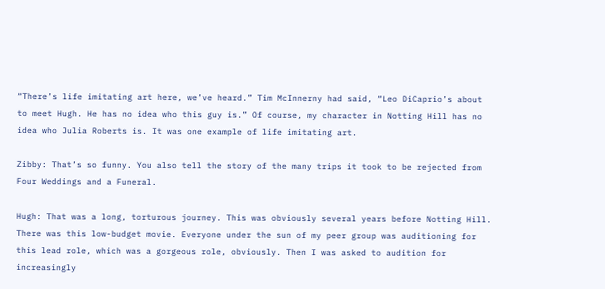“There’s life imitating art here, we’ve heard.” Tim McInnerny had said, “Leo DiCaprio’s about to meet Hugh. He has no idea who this guy is.” Of course, my character in Notting Hill has no idea who Julia Roberts is. It was one example of life imitating art.

Zibby: That’s so funny. You also tell the story of the many trips it took to be rejected from Four Weddings and a Funeral.

Hugh: That was a long, torturous journey. This was obviously several years before Notting Hill. There was this low-budget movie. Everyone under the sun of my peer group was auditioning for this lead role, which was a gorgeous role, obviously. Then I was asked to audition for increasingly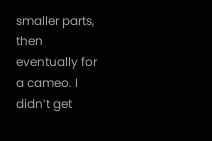smaller parts, then eventually for a cameo. I didn’t get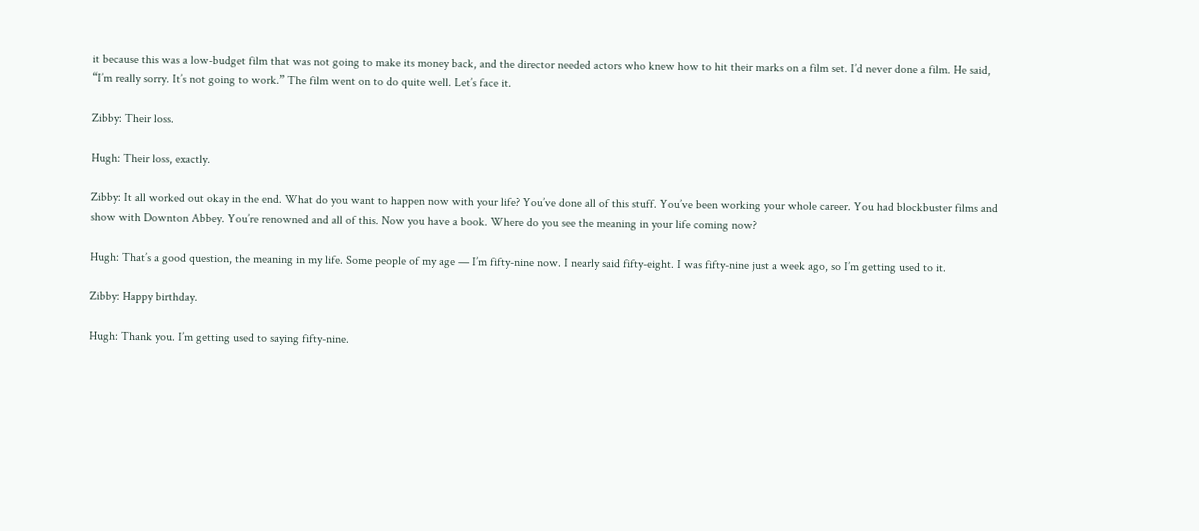it because this was a low-budget film that was not going to make its money back, and the director needed actors who knew how to hit their marks on a film set. I’d never done a film. He said, “I’m really sorry. It’s not going to work.” The film went on to do quite well. Let’s face it.

Zibby: Their loss.

Hugh: Their loss, exactly.

Zibby: It all worked out okay in the end. What do you want to happen now with your life? You’ve done all of this stuff. You’ve been working your whole career. You had blockbuster films and show with Downton Abbey. You’re renowned and all of this. Now you have a book. Where do you see the meaning in your life coming now?

Hugh: That’s a good question, the meaning in my life. Some people of my age — I’m fifty-nine now. I nearly said fifty-eight. I was fifty-nine just a week ago, so I’m getting used to it.

Zibby: Happy birthday.

Hugh: Thank you. I’m getting used to saying fifty-nine.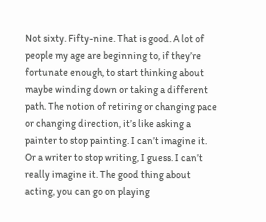Not sixty. Fifty-nine. That is good. A lot of people my age are beginning to, if they’re fortunate enough, to start thinking about maybe winding down or taking a different path. The notion of retiring or changing pace or changing direction, it’s like asking a painter to stop painting. I can’t imagine it. Or a writer to stop writing, I guess. I can’t really imagine it. The good thing about acting, you can go on playing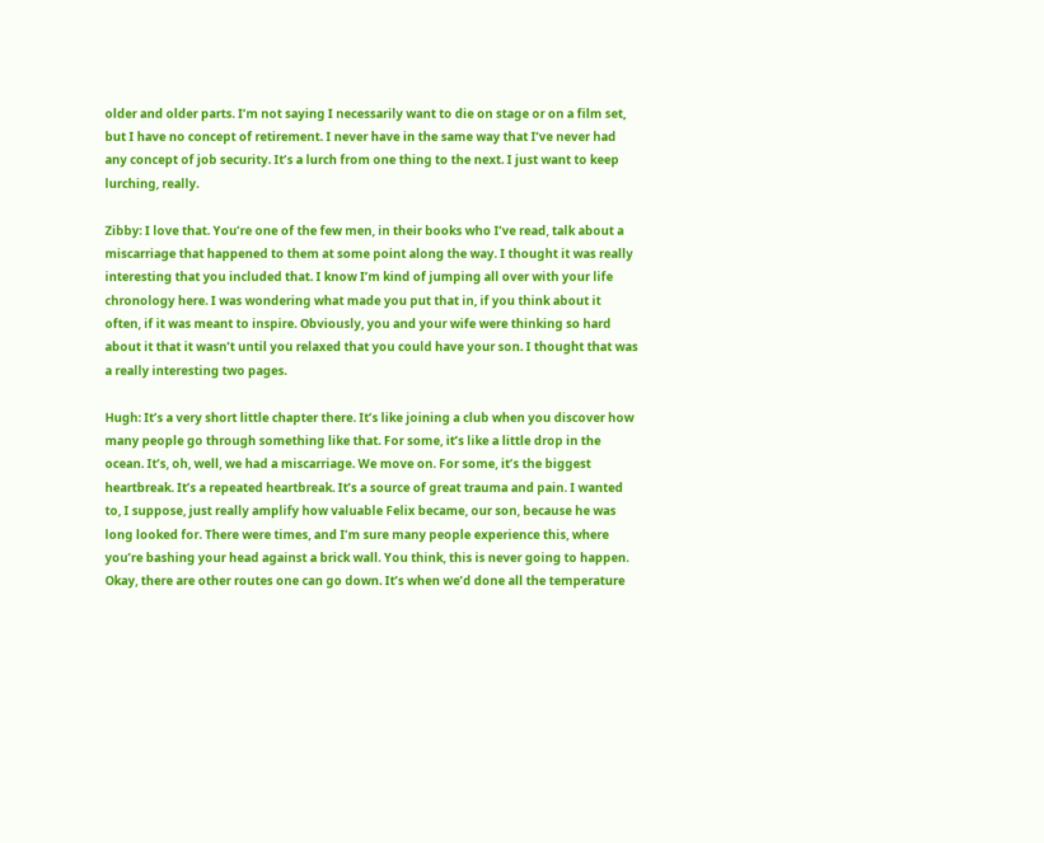older and older parts. I’m not saying I necessarily want to die on stage or on a film set, but I have no concept of retirement. I never have in the same way that I’ve never had any concept of job security. It’s a lurch from one thing to the next. I just want to keep lurching, really.

Zibby: I love that. You’re one of the few men, in their books who I’ve read, talk about a miscarriage that happened to them at some point along the way. I thought it was really interesting that you included that. I know I’m kind of jumping all over with your life chronology here. I was wondering what made you put that in, if you think about it often, if it was meant to inspire. Obviously, you and your wife were thinking so hard about it that it wasn’t until you relaxed that you could have your son. I thought that was a really interesting two pages.

Hugh: It’s a very short little chapter there. It’s like joining a club when you discover how many people go through something like that. For some, it’s like a little drop in the ocean. It’s, oh, well, we had a miscarriage. We move on. For some, it’s the biggest heartbreak. It’s a repeated heartbreak. It’s a source of great trauma and pain. I wanted to, I suppose, just really amplify how valuable Felix became, our son, because he was long looked for. There were times, and I’m sure many people experience this, where you’re bashing your head against a brick wall. You think, this is never going to happen. Okay, there are other routes one can go down. It’s when we’d done all the temperature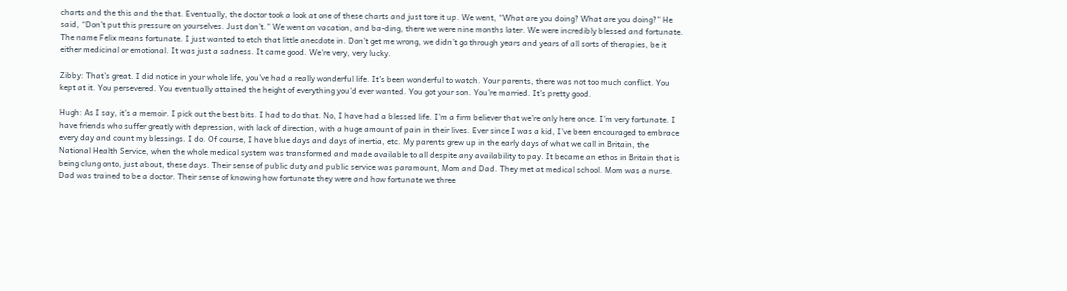charts and the this and the that. Eventually, the doctor took a look at one of these charts and just tore it up. We went, “What are you doing? What are you doing?” He said, “Don’t put this pressure on yourselves. Just don’t.” We went on vacation, and ba-ding, there we were nine months later. We were incredibly blessed and fortunate. The name Felix means fortunate. I just wanted to etch that little anecdote in. Don’t get me wrong, we didn’t go through years and years of all sorts of therapies, be it either medicinal or emotional. It was just a sadness. It came good. We’re very, very lucky.

Zibby: That’s great. I did notice in your whole life, you’ve had a really wonderful life. It’s been wonderful to watch. Your parents, there was not too much conflict. You kept at it. You persevered. You eventually attained the height of everything you’d ever wanted. You got your son. You’re married. It’s pretty good.

Hugh: As I say, it’s a memoir. I pick out the best bits. I had to do that. No, I have had a blessed life. I’m a firm believer that we’re only here once. I’m very fortunate. I have friends who suffer greatly with depression, with lack of direction, with a huge amount of pain in their lives. Ever since I was a kid, I’ve been encouraged to embrace every day and count my blessings. I do. Of course, I have blue days and days of inertia, etc. My parents grew up in the early days of what we call in Britain, the National Health Service, when the whole medical system was transformed and made available to all despite any availability to pay. It became an ethos in Britain that is being clung onto, just about, these days. Their sense of public duty and public service was paramount, Mom and Dad. They met at medical school. Mom was a nurse. Dad was trained to be a doctor. Their sense of knowing how fortunate they were and how fortunate we three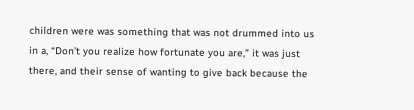children were was something that was not drummed into us in a, “Don’t you realize how fortunate you are,” it was just there, and their sense of wanting to give back because the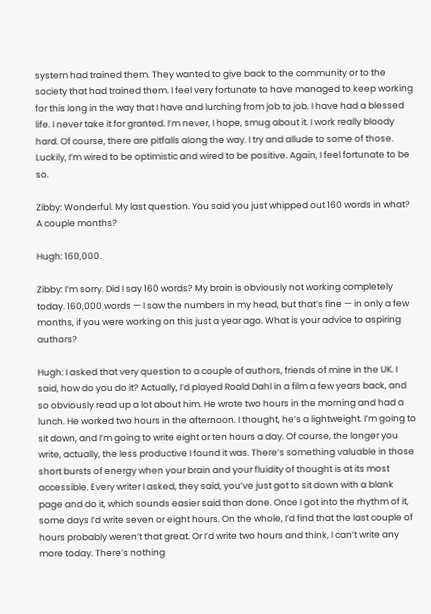system had trained them. They wanted to give back to the community or to the society that had trained them. I feel very fortunate to have managed to keep working for this long in the way that I have and lurching from job to job. I have had a blessed life. I never take it for granted. I’m never, I hope, smug about it. I work really bloody hard. Of course, there are pitfalls along the way. I try and allude to some of those. Luckily, I’m wired to be optimistic and wired to be positive. Again, I feel fortunate to be so.

Zibby: Wonderful. My last question. You said you just whipped out 160 words in what? A couple months?

Hugh: 160,000.

Zibby: I’m sorry. Did I say 160 words? My brain is obviously not working completely today. 160,000 words — I saw the numbers in my head, but that’s fine — in only a few months, if you were working on this just a year ago. What is your advice to aspiring authors?

Hugh: I asked that very question to a couple of authors, friends of mine in the UK. I said, how do you do it? Actually, I’d played Roald Dahl in a film a few years back, and so obviously read up a lot about him. He wrote two hours in the morning and had a lunch. He worked two hours in the afternoon. I thought, he’s a lightweight. I’m going to sit down, and I’m going to write eight or ten hours a day. Of course, the longer you write, actually, the less productive I found it was. There’s something valuable in those short bursts of energy when your brain and your fluidity of thought is at its most accessible. Every writer I asked, they said, you’ve just got to sit down with a blank page and do it, which sounds easier said than done. Once I got into the rhythm of it, some days I’d write seven or eight hours. On the whole, I’d find that the last couple of hours probably weren’t that great. Or I’d write two hours and think, I can’t write any more today. There’s nothing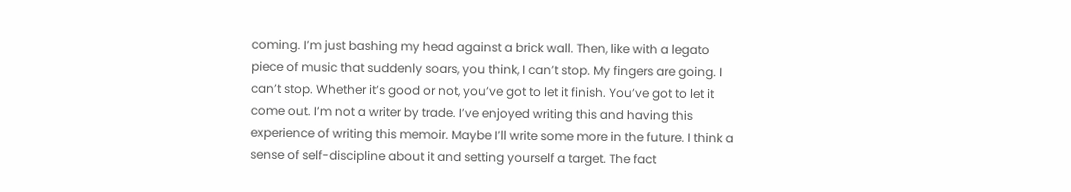coming. I’m just bashing my head against a brick wall. Then, like with a legato piece of music that suddenly soars, you think, I can’t stop. My fingers are going. I can’t stop. Whether it’s good or not, you’ve got to let it finish. You’ve got to let it come out. I’m not a writer by trade. I’ve enjoyed writing this and having this experience of writing this memoir. Maybe I’ll write some more in the future. I think a sense of self-discipline about it and setting yourself a target. The fact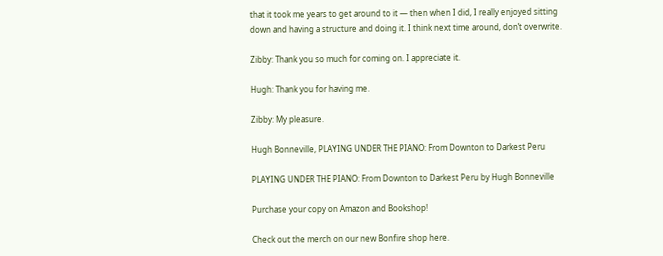that it took me years to get around to it — then when I did, I really enjoyed sitting down and having a structure and doing it. I think next time around, don’t overwrite.

Zibby: Thank you so much for coming on. I appreciate it.

Hugh: Thank you for having me.

Zibby: My pleasure.

Hugh Bonneville, PLAYING UNDER THE PIANO: From Downton to Darkest Peru

PLAYING UNDER THE PIANO: From Downton to Darkest Peru by Hugh Bonneville

Purchase your copy on Amazon and Bookshop!

Check out the merch on our new Bonfire shop here.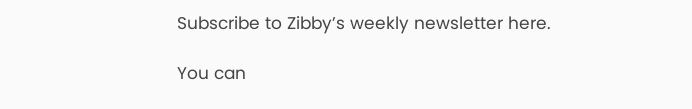Subscribe to Zibby’s weekly newsletter here.

You can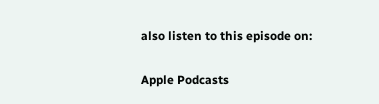also listen to this episode on:

Apple Podcasts